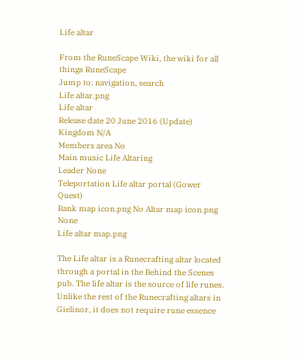Life altar

From the RuneScape Wiki, the wiki for all things RuneScape
Jump to: navigation, search
Life altar.png
Life altar
Release date 20 June 2016 (Update)
Kingdom N/A
Members area No
Main music Life Altaring
Leader None
Teleportation Life altar portal (Gower Quest)
Bank map icon.png No Altar map icon.png None
Life altar map.png

The Life altar is a Runecrafting altar located through a portal in the Behind the Scenes pub. The life altar is the source of life runes. Unlike the rest of the Runecrafting altars in Gielinor, it does not require rune essence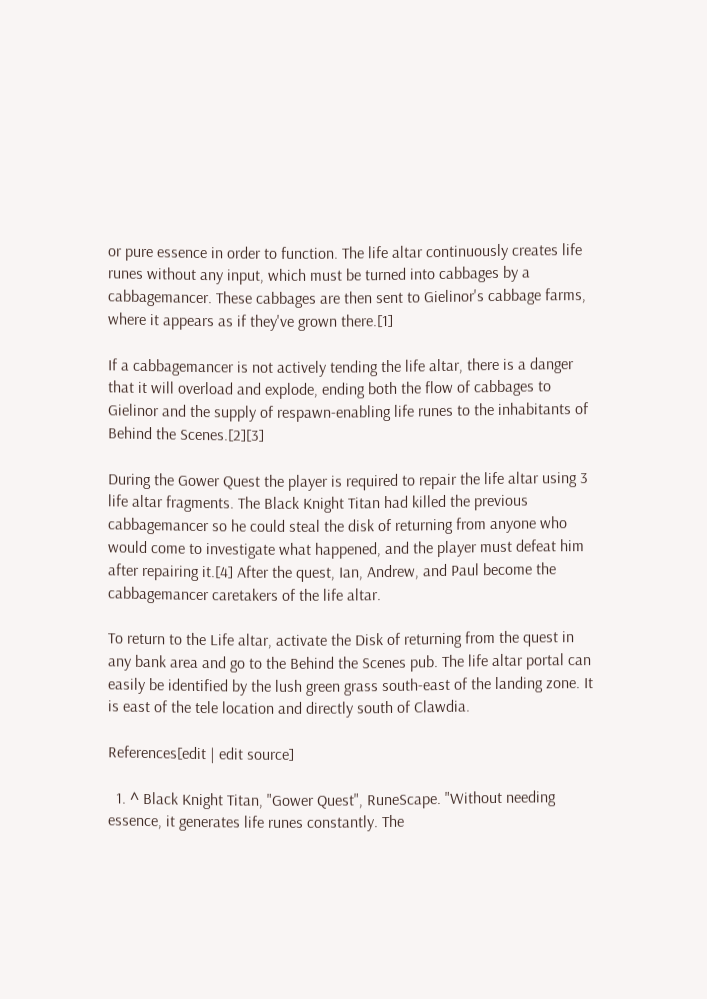or pure essence in order to function. The life altar continuously creates life runes without any input, which must be turned into cabbages by a cabbagemancer. These cabbages are then sent to Gielinor's cabbage farms, where it appears as if they've grown there.[1]

If a cabbagemancer is not actively tending the life altar, there is a danger that it will overload and explode, ending both the flow of cabbages to Gielinor and the supply of respawn-enabling life runes to the inhabitants of Behind the Scenes.[2][3]

During the Gower Quest the player is required to repair the life altar using 3 life altar fragments. The Black Knight Titan had killed the previous cabbagemancer so he could steal the disk of returning from anyone who would come to investigate what happened, and the player must defeat him after repairing it.[4] After the quest, Ian, Andrew, and Paul become the cabbagemancer caretakers of the life altar.

To return to the Life altar, activate the Disk of returning from the quest in any bank area and go to the Behind the Scenes pub. The life altar portal can easily be identified by the lush green grass south-east of the landing zone. It is east of the tele location and directly south of Clawdia.

References[edit | edit source]

  1. ^ Black Knight Titan, "Gower Quest", RuneScape. "Without needing essence, it generates life runes constantly. The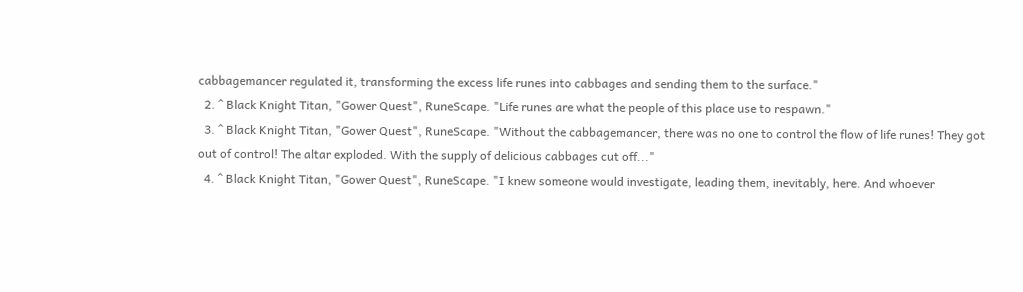cabbagemancer regulated it, transforming the excess life runes into cabbages and sending them to the surface."
  2. ^ Black Knight Titan, "Gower Quest", RuneScape. "Life runes are what the people of this place use to respawn."
  3. ^ Black Knight Titan, "Gower Quest", RuneScape. "Without the cabbagemancer, there was no one to control the flow of life runes! They got out of control! The altar exploded. With the supply of delicious cabbages cut off..."
  4. ^ Black Knight Titan, "Gower Quest", RuneScape. "I knew someone would investigate, leading them, inevitably, here. And whoever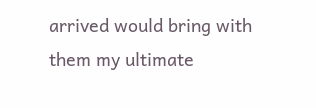arrived would bring with them my ultimate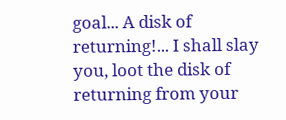goal... A disk of returning!... I shall slay you, loot the disk of returning from your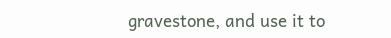gravestone, and use it to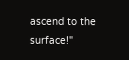ascend to the surface!"